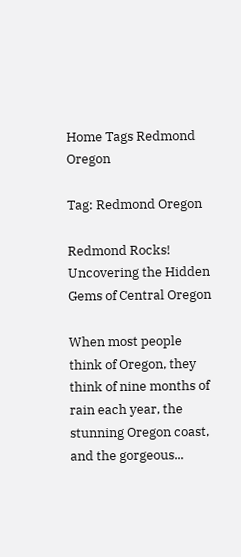Home Tags Redmond Oregon

Tag: Redmond Oregon

Redmond Rocks! Uncovering the Hidden Gems of Central Oregon

When most people think of Oregon, they think of nine months of rain each year, the stunning Oregon coast, and the gorgeous...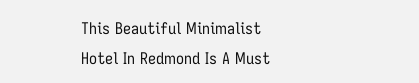This Beautiful Minimalist Hotel In Redmond Is A Must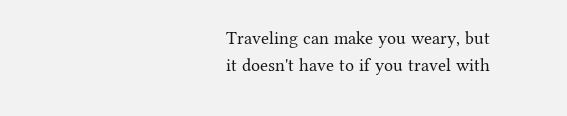Traveling can make you weary, but it doesn't have to if you travel with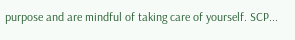purpose and are mindful of taking care of yourself. SCP...